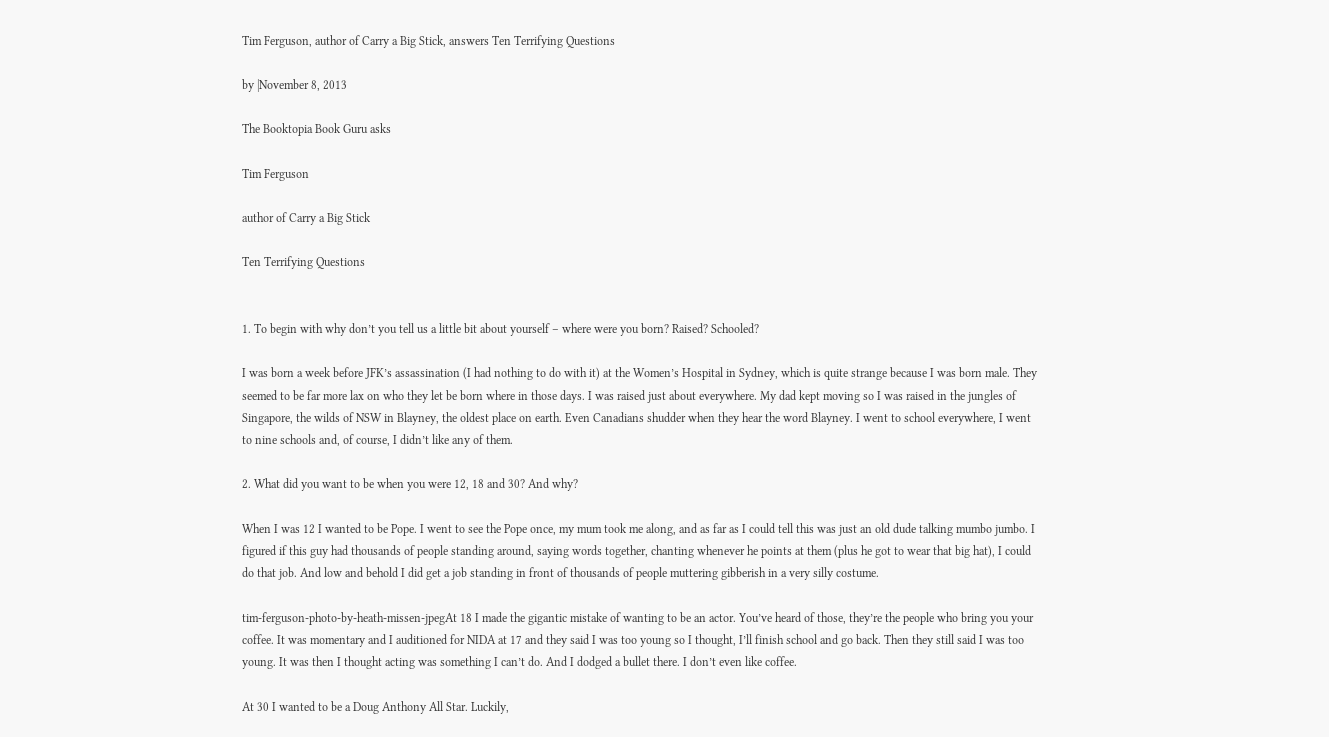Tim Ferguson, author of Carry a Big Stick, answers Ten Terrifying Questions

by |November 8, 2013

The Booktopia Book Guru asks

Tim Ferguson

author of Carry a Big Stick

Ten Terrifying Questions


1. To begin with why don’t you tell us a little bit about yourself – where were you born? Raised? Schooled?

I was born a week before JFK’s assassination (I had nothing to do with it) at the Women’s Hospital in Sydney, which is quite strange because I was born male. They seemed to be far more lax on who they let be born where in those days. I was raised just about everywhere. My dad kept moving so I was raised in the jungles of Singapore, the wilds of NSW in Blayney, the oldest place on earth. Even Canadians shudder when they hear the word Blayney. I went to school everywhere, I went to nine schools and, of course, I didn’t like any of them.

2. What did you want to be when you were 12, 18 and 30? And why?

When I was 12 I wanted to be Pope. I went to see the Pope once, my mum took me along, and as far as I could tell this was just an old dude talking mumbo jumbo. I figured if this guy had thousands of people standing around, saying words together, chanting whenever he points at them (plus he got to wear that big hat), I could do that job. And low and behold I did get a job standing in front of thousands of people muttering gibberish in a very silly costume.

tim-ferguson-photo-by-heath-missen-jpegAt 18 I made the gigantic mistake of wanting to be an actor. You’ve heard of those, they’re the people who bring you your coffee. It was momentary and I auditioned for NIDA at 17 and they said I was too young so I thought, I’ll finish school and go back. Then they still said I was too young. It was then I thought acting was something I can’t do. And I dodged a bullet there. I don’t even like coffee.

At 30 I wanted to be a Doug Anthony All Star. Luckily,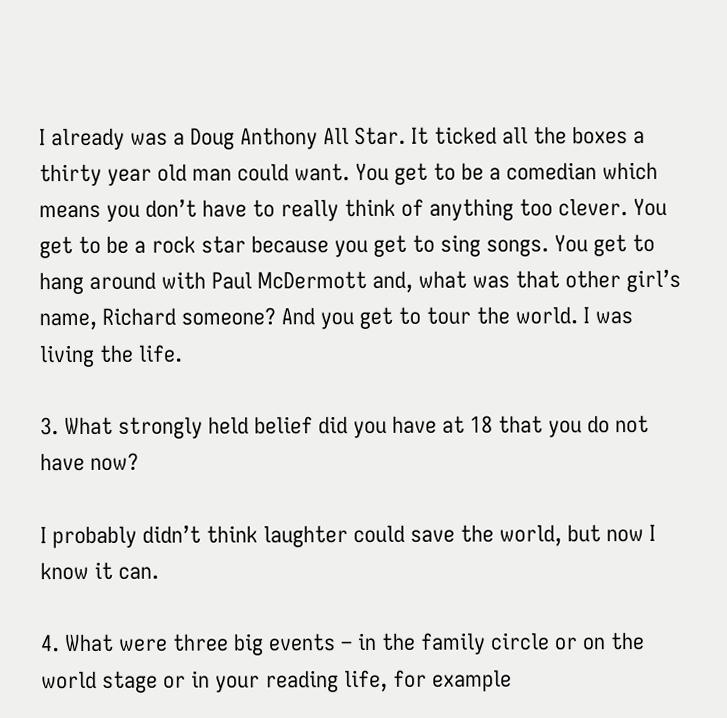I already was a Doug Anthony All Star. It ticked all the boxes a thirty year old man could want. You get to be a comedian which means you don’t have to really think of anything too clever. You get to be a rock star because you get to sing songs. You get to hang around with Paul McDermott and, what was that other girl’s name, Richard someone? And you get to tour the world. I was living the life.

3. What strongly held belief did you have at 18 that you do not have now?

I probably didn’t think laughter could save the world, but now I know it can.

4. What were three big events – in the family circle or on the world stage or in your reading life, for example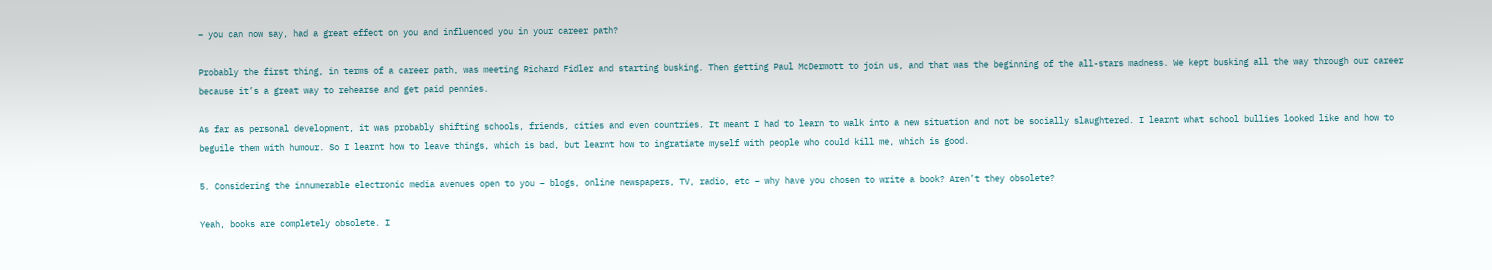– you can now say, had a great effect on you and influenced you in your career path?

Probably the first thing, in terms of a career path, was meeting Richard Fidler and starting busking. Then getting Paul McDermott to join us, and that was the beginning of the all-stars madness. We kept busking all the way through our career because it’s a great way to rehearse and get paid pennies.

As far as personal development, it was probably shifting schools, friends, cities and even countries. It meant I had to learn to walk into a new situation and not be socially slaughtered. I learnt what school bullies looked like and how to beguile them with humour. So I learnt how to leave things, which is bad, but learnt how to ingratiate myself with people who could kill me, which is good.

5. Considering the innumerable electronic media avenues open to you – blogs, online newspapers, TV, radio, etc – why have you chosen to write a book? Aren’t they obsolete?

Yeah, books are completely obsolete. I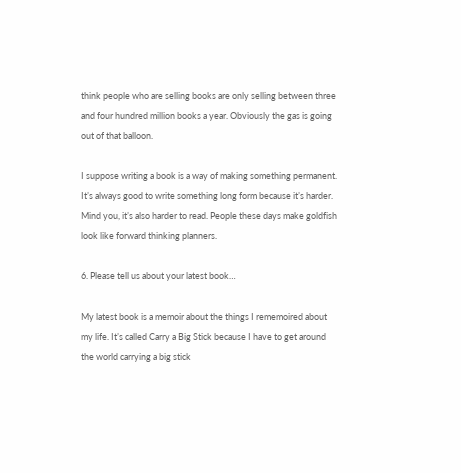think people who are selling books are only selling between three and four hundred million books a year. Obviously the gas is going out of that balloon.

I suppose writing a book is a way of making something permanent. It’s always good to write something long form because it’s harder. Mind you, it’s also harder to read. People these days make goldfish look like forward thinking planners.

6. Please tell us about your latest book…

My latest book is a memoir about the things I rememoired about my life. It’s called Carry a Big Stick because I have to get around the world carrying a big stick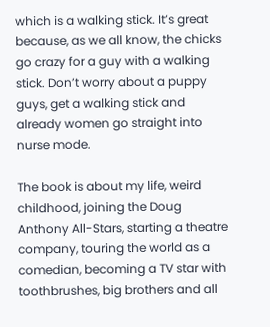which is a walking stick. It’s great because, as we all know, the chicks go crazy for a guy with a walking stick. Don’t worry about a puppy guys, get a walking stick and already women go straight into nurse mode.

The book is about my life, weird childhood, joining the Doug Anthony All-Stars, starting a theatre company, touring the world as a comedian, becoming a TV star with toothbrushes, big brothers and all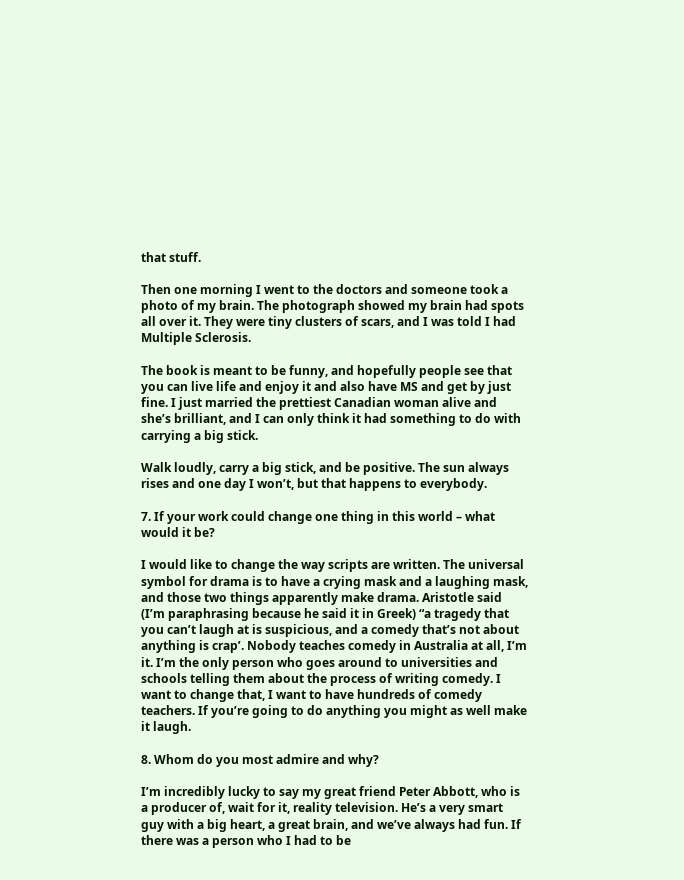that stuff.

Then one morning I went to the doctors and someone took a photo of my brain. The photograph showed my brain had spots all over it. They were tiny clusters of scars, and I was told I had Multiple Sclerosis.

The book is meant to be funny, and hopefully people see that you can live life and enjoy it and also have MS and get by just fine. I just married the prettiest Canadian woman alive and she’s brilliant, and I can only think it had something to do with carrying a big stick.

Walk loudly, carry a big stick, and be positive. The sun always rises and one day I won’t, but that happens to everybody.

7. If your work could change one thing in this world – what would it be?

I would like to change the way scripts are written. The universal symbol for drama is to have a crying mask and a laughing mask, and those two things apparently make drama. Aristotle said (I’m paraphrasing because he said it in Greek) “a tragedy that you can’t laugh at is suspicious, and a comedy that’s not about anything is crap’. Nobody teaches comedy in Australia at all, I’m it. I’m the only person who goes around to universities and schools telling them about the process of writing comedy. I want to change that, I want to have hundreds of comedy teachers. If you’re going to do anything you might as well make it laugh.

8. Whom do you most admire and why?

I’m incredibly lucky to say my great friend Peter Abbott, who is a producer of, wait for it, reality television. He’s a very smart guy with a big heart, a great brain, and we’ve always had fun. If there was a person who I had to be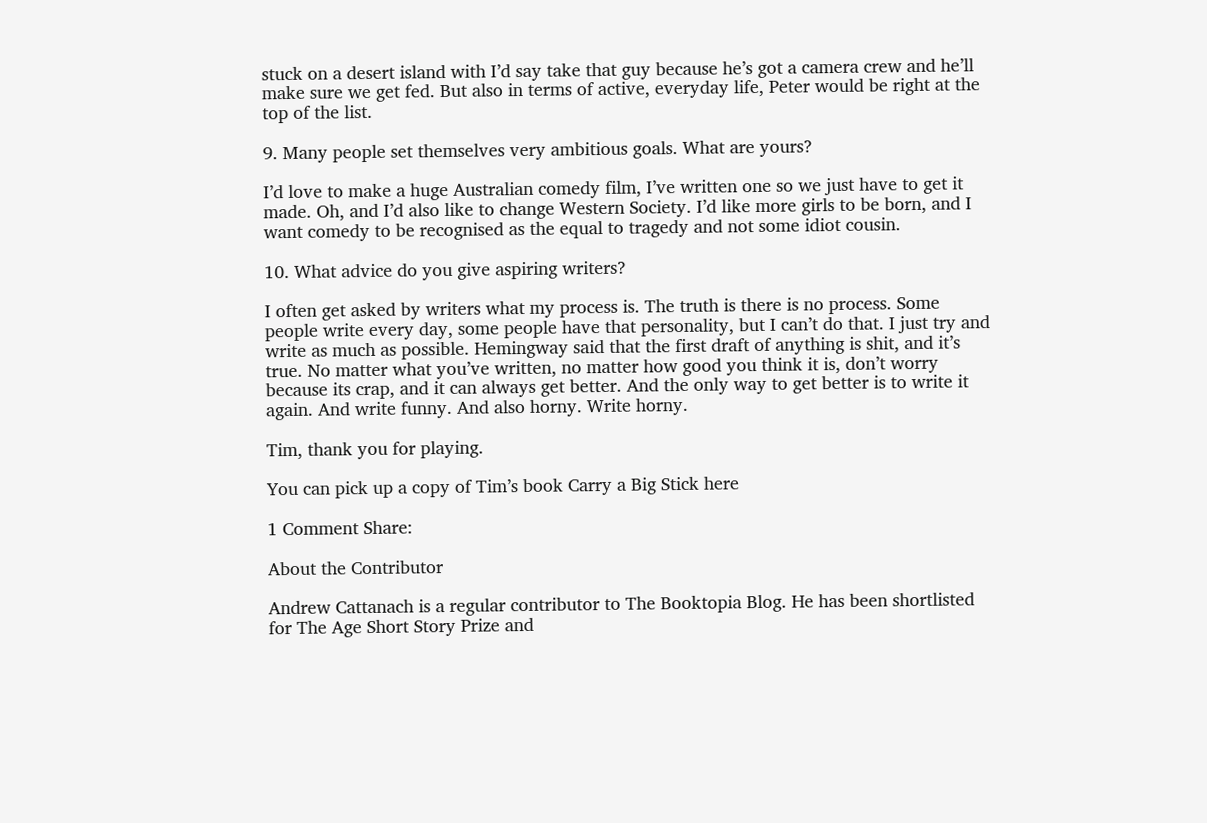stuck on a desert island with I’d say take that guy because he’s got a camera crew and he’ll make sure we get fed. But also in terms of active, everyday life, Peter would be right at the top of the list.

9. Many people set themselves very ambitious goals. What are yours?

I’d love to make a huge Australian comedy film, I’ve written one so we just have to get it made. Oh, and I’d also like to change Western Society. I’d like more girls to be born, and I want comedy to be recognised as the equal to tragedy and not some idiot cousin.

10. What advice do you give aspiring writers?

I often get asked by writers what my process is. The truth is there is no process. Some people write every day, some people have that personality, but I can’t do that. I just try and write as much as possible. Hemingway said that the first draft of anything is shit, and it’s true. No matter what you’ve written, no matter how good you think it is, don’t worry because its crap, and it can always get better. And the only way to get better is to write it again. And write funny. And also horny. Write horny.

Tim, thank you for playing.

You can pick up a copy of Tim’s book Carry a Big Stick here

1 Comment Share:

About the Contributor

Andrew Cattanach is a regular contributor to The Booktopia Blog. He has been shortlisted for The Age Short Story Prize and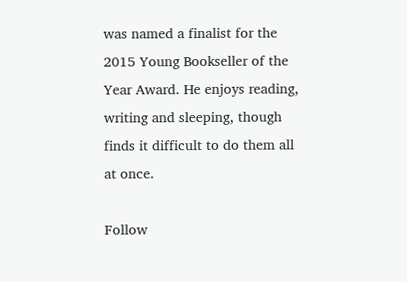was named a finalist for the 2015 Young Bookseller of the Year Award. He enjoys reading, writing and sleeping, though finds it difficult to do them all at once.

Follow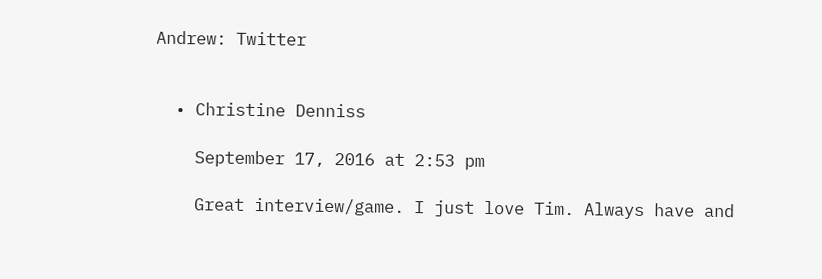Andrew: Twitter


  • Christine Denniss

    September 17, 2016 at 2:53 pm

    Great interview/game. I just love Tim. Always have and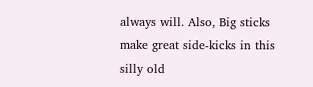always will. Also, Big sticks make great side-kicks in this silly old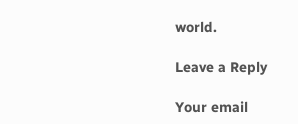world.

Leave a Reply

Your email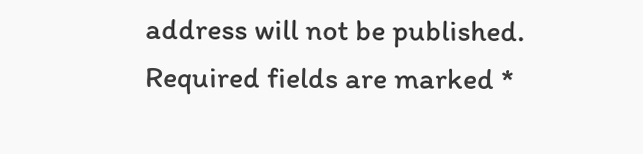address will not be published. Required fields are marked *